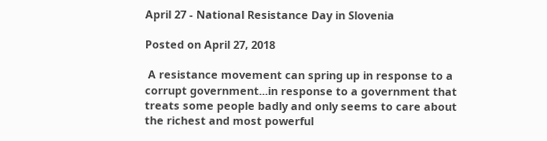April 27 - National Resistance Day in Slovenia

Posted on April 27, 2018

 A resistance movement can spring up in response to a corrupt government...in response to a government that treats some people badly and only seems to care about the richest and most powerful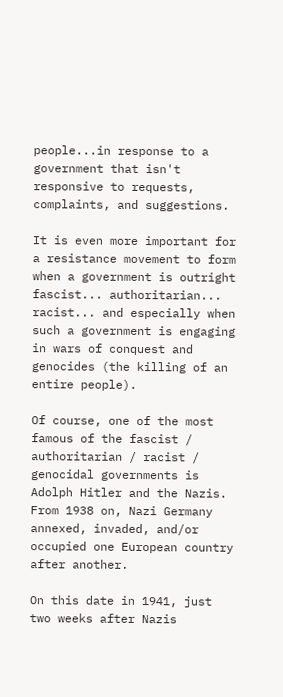people...in response to a government that isn't responsive to requests, complaints, and suggestions.

It is even more important for a resistance movement to form when a government is outright fascist... authoritarian... racist... and especially when such a government is engaging in wars of conquest and genocides (the killing of an entire people).

Of course, one of the most famous of the fascist / authoritarian / racist / genocidal governments is Adolph Hitler and the Nazis. From 1938 on, Nazi Germany annexed, invaded, and/or occupied one European country after another.

On this date in 1941, just two weeks after Nazis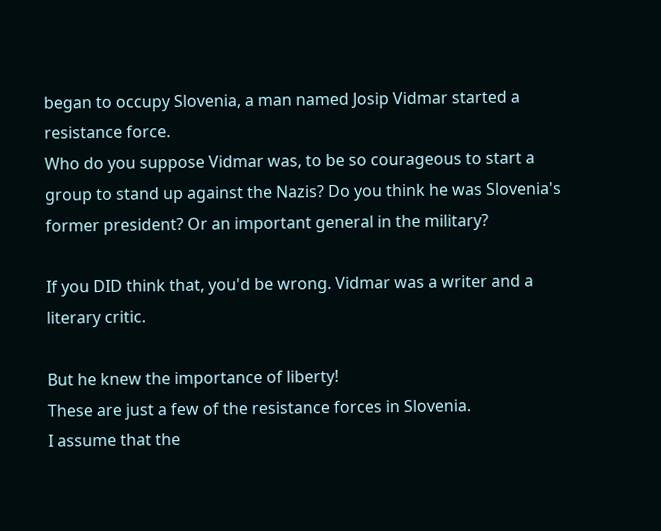began to occupy Slovenia, a man named Josip Vidmar started a resistance force.
Who do you suppose Vidmar was, to be so courageous to start a group to stand up against the Nazis? Do you think he was Slovenia's former president? Or an important general in the military?

If you DID think that, you'd be wrong. Vidmar was a writer and a literary critic.

But he knew the importance of liberty!
These are just a few of the resistance forces in Slovenia.
I assume that the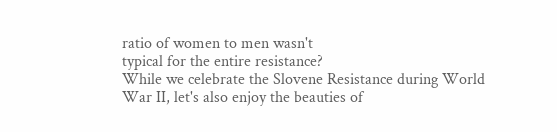ratio of women to men wasn't
typical for the entire resistance?
While we celebrate the Slovene Resistance during World War II, let's also enjoy the beauties of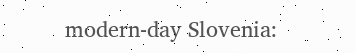modern-day Slovenia: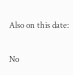Also on this date:

No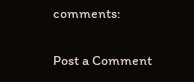comments:

Post a Comment